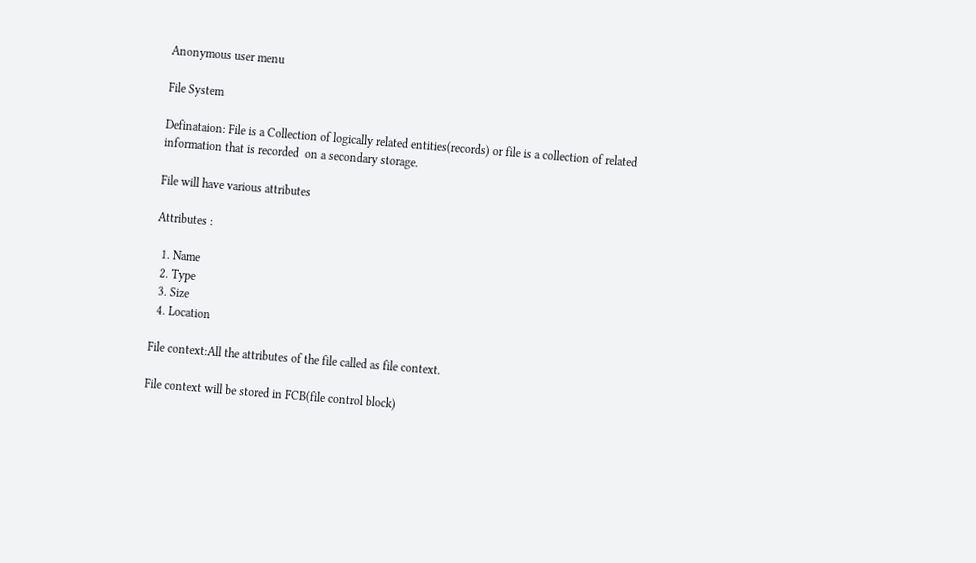Anonymous user menu

File System

Definataion: File is a Collection of logically related entities(records) or file is a collection of related information that is recorded  on a secondary storage.

File will have various attributes

Attributes :

  1. Name
  2. Type
  3. Size
  4. Location

File context:All the attributes of the file called as file context.

File context will be stored in FCB(file control block)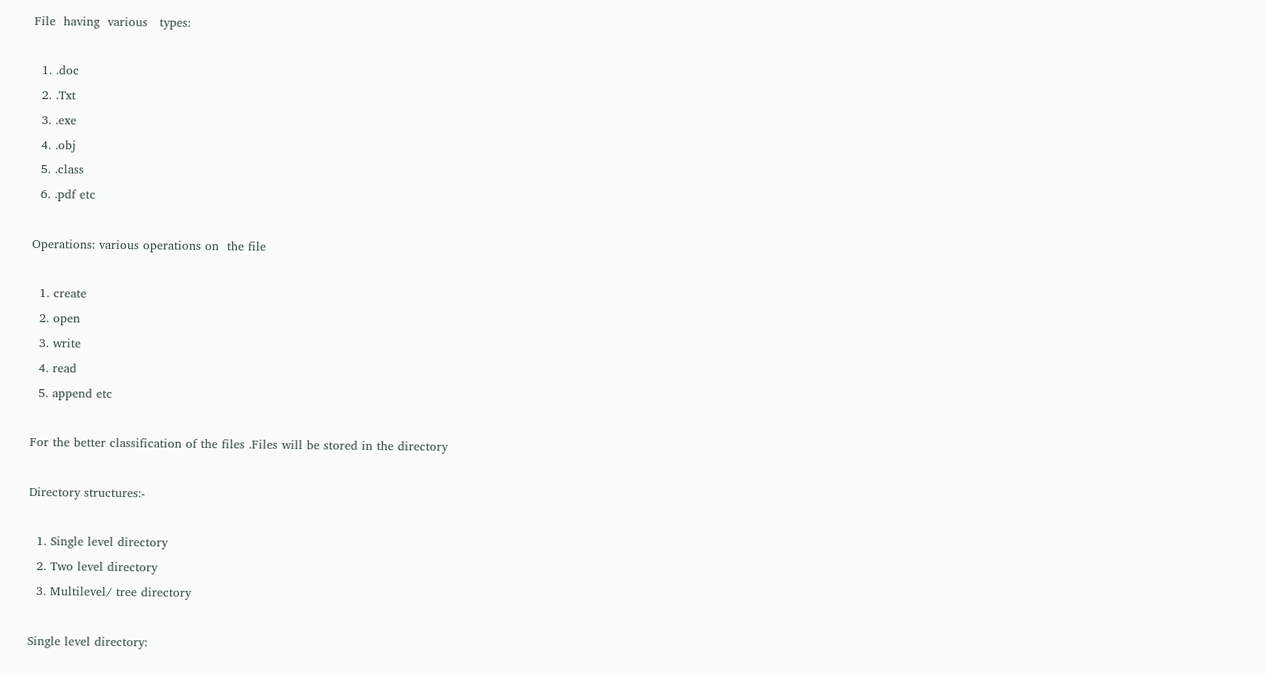File  having  various   types:

  1. .doc
  2. .Txt
  3. .exe
  4. .obj
  5. .class
  6. .pdf etc

Operations: various operations on  the file

  1. create
  2. open
  3. write
  4. read
  5. append etc

For the better classification of the files .Files will be stored in the directory

Directory structures:-

  1. Single level directory
  2. Two level directory
  3. Multilevel/ tree directory

Single level directory: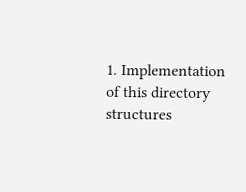1. Implementation of this directory  structures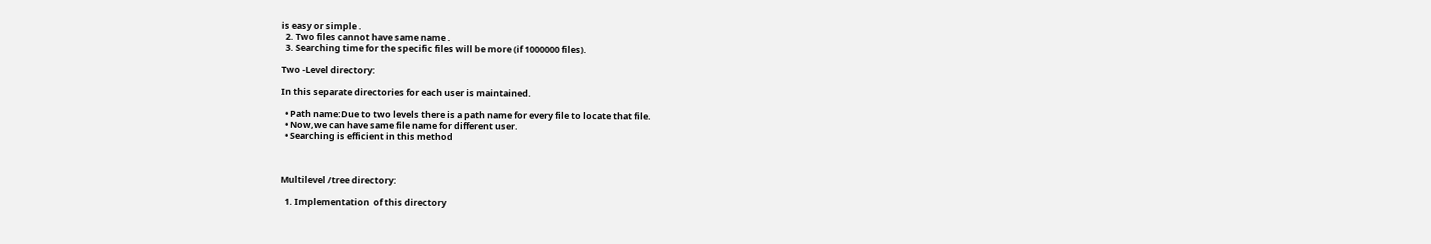is easy or simple .
  2. Two files cannot have same name .
  3. Searching time for the specific files will be more (if 1000000 files).

Two -Level directory:

In this separate directories for each user is maintained.

  • Path name:Due to two levels there is a path name for every file to locate that file.
  • Now,we can have same file name for different user.
  • Searching is efficient in this method



Multilevel /tree directory:

  1. Implementation  of this directory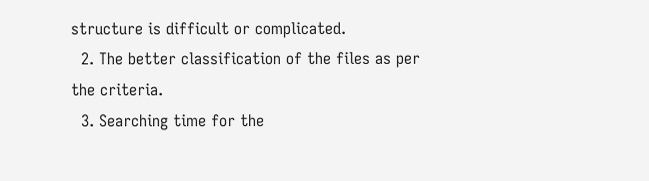structure is difficult or complicated.
  2. The better classification of the files as per the criteria.
  3. Searching time for the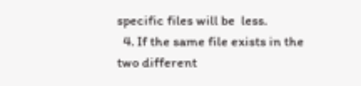specific files will be  less.
  4. If the same file exists in the two different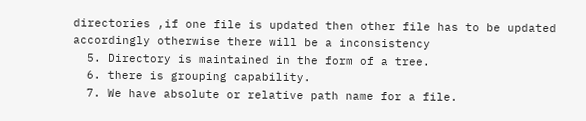directories ,if one file is updated then other file has to be updated accordingly otherwise there will be a inconsistency
  5. Directory is maintained in the form of a tree.
  6. there is grouping capability.
  7. We have absolute or relative path name for a file.